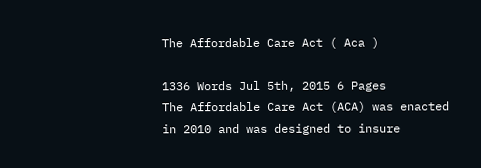The Affordable Care Act ( Aca )

1336 Words Jul 5th, 2015 6 Pages
The Affordable Care Act (ACA) was enacted in 2010 and was designed to insure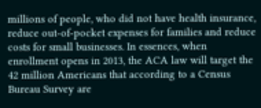millions of people, who did not have health insurance, reduce out-of-pocket expenses for families and reduce costs for small businesses. In essences, when enrollment opens in 2013, the ACA law will target the 42 million Americans that according to a Census Bureau Survey are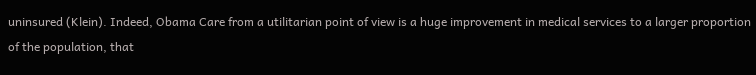uninsured (Klein). Indeed, Obama Care from a utilitarian point of view is a huge improvement in medical services to a larger proportion of the population, that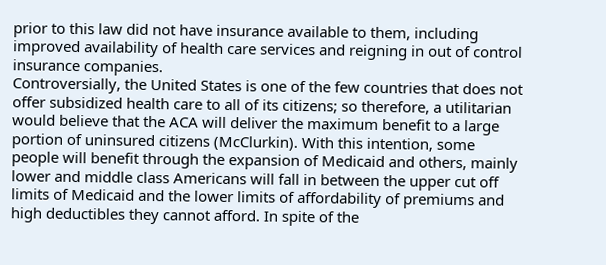prior to this law did not have insurance available to them, including improved availability of health care services and reigning in out of control insurance companies.
Controversially, the United States is one of the few countries that does not offer subsidized health care to all of its citizens; so therefore, a utilitarian would believe that the ACA will deliver the maximum benefit to a large portion of uninsured citizens (McClurkin). With this intention, some people will benefit through the expansion of Medicaid and others, mainly lower and middle class Americans will fall in between the upper cut off limits of Medicaid and the lower limits of affordability of premiums and high deductibles they cannot afford. In spite of the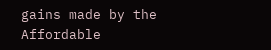gains made by the Affordable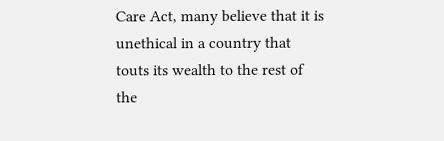Care Act, many believe that it is unethical in a country that touts its wealth to the rest of the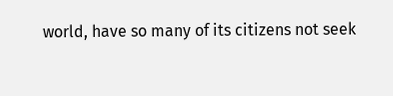world, have so many of its citizens not seek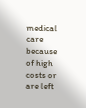medical care because of high costs or are left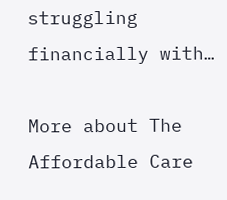struggling financially with…

More about The Affordable Care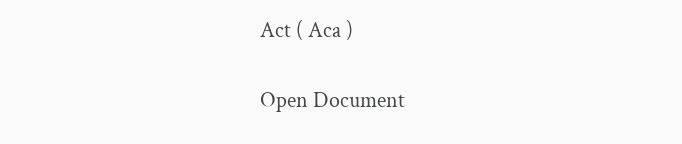Act ( Aca )

Open Document